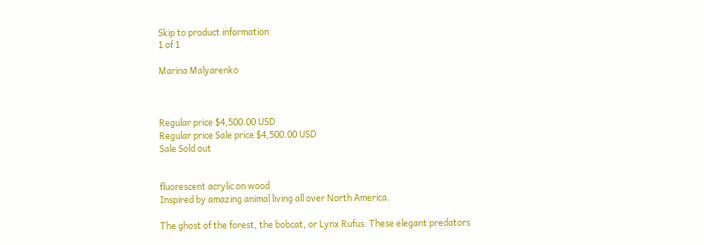Skip to product information
1 of 1

Marina Malyarenko



Regular price $4,500.00 USD
Regular price Sale price $4,500.00 USD
Sale Sold out


fluorescent acrylic on wood
Inspired by amazing animal living all over North America.

The ghost of the forest, the bobcat, or Lynx Rufus. These elegant predators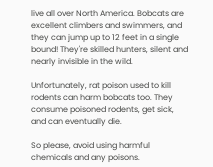live all over North America. Bobcats are excellent climbers and swimmers, and they can jump up to 12 feet in a single bound! They're skilled hunters, silent and nearly invisible in the wild.

Unfortunately, rat poison used to kill rodents can harm bobcats too. They consume poisoned rodents, get sick, and can eventually die.

So please, avoid using harmful chemicals and any poisons.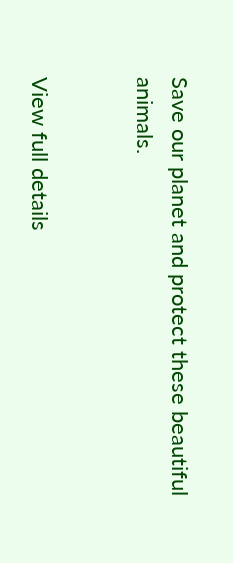Save our planet and protect these beautiful animals.


View full details